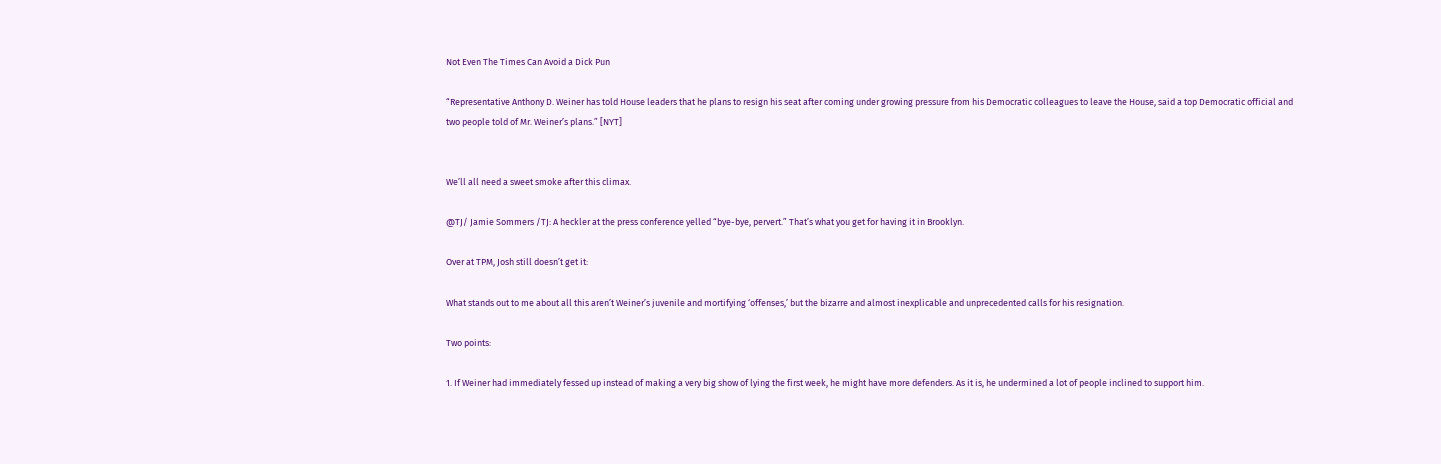Not Even The Times Can Avoid a Dick Pun

“Representative Anthony D. Weiner has told House leaders that he plans to resign his seat after coming under growing pressure from his Democratic colleagues to leave the House, said a top Democratic official and two people told of Mr. Weiner’s plans.” [NYT]


We’ll all need a sweet smoke after this climax.

@TJ/ Jamie Sommers /TJ: A heckler at the press conference yelled “bye-bye, pervert.” That’s what you get for having it in Brooklyn.

Over at TPM, Josh still doesn’t get it:

What stands out to me about all this aren’t Weiner’s juvenile and mortifying ‘offenses,’ but the bizarre and almost inexplicable and unprecedented calls for his resignation.

Two points:

1. If Weiner had immediately fessed up instead of making a very big show of lying the first week, he might have more defenders. As it is, he undermined a lot of people inclined to support him.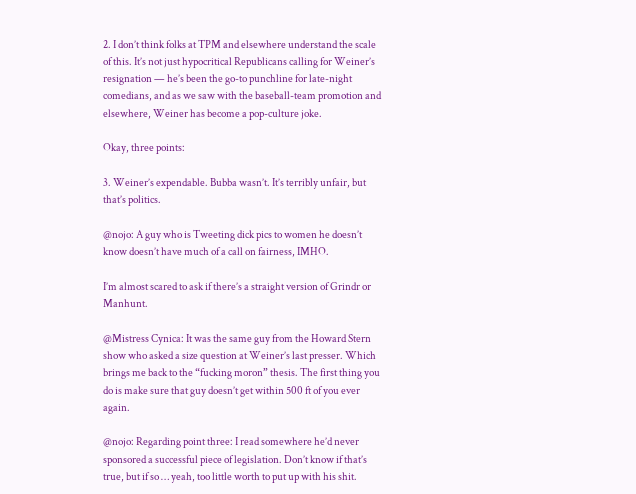2. I don’t think folks at TPM and elsewhere understand the scale of this. It’s not just hypocritical Republicans calling for Weiner’s resignation — he’s been the go-to punchline for late-night comedians, and as we saw with the baseball-team promotion and elsewhere, Weiner has become a pop-culture joke.

Okay, three points:

3. Weiner’s expendable. Bubba wasn’t. It’s terribly unfair, but that’s politics.

@nojo: A guy who is Tweeting dick pics to women he doesn’t know doesn’t have much of a call on fairness, IMHO.

I’m almost scared to ask if there’s a straight version of Grindr or Manhunt.

@Mistress Cynica: It was the same guy from the Howard Stern show who asked a size question at Weiner’s last presser. Which brings me back to the “fucking moron” thesis. The first thing you do is make sure that guy doesn’t get within 500 ft of you ever again.

@nojo: Regarding point three: I read somewhere he’d never sponsored a successful piece of legislation. Don’t know if that’s true, but if so … yeah, too little worth to put up with his shit.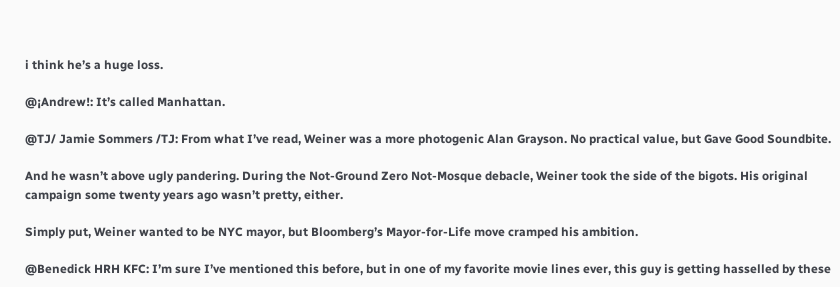i think he’s a huge loss.

@¡Andrew!: It’s called Manhattan.

@TJ/ Jamie Sommers /TJ: From what I’ve read, Weiner was a more photogenic Alan Grayson. No practical value, but Gave Good Soundbite.

And he wasn’t above ugly pandering. During the Not-Ground Zero Not-Mosque debacle, Weiner took the side of the bigots. His original campaign some twenty years ago wasn’t pretty, either.

Simply put, Weiner wanted to be NYC mayor, but Bloomberg’s Mayor-for-Life move cramped his ambition.

@Benedick HRH KFC: I’m sure I’ve mentioned this before, but in one of my favorite movie lines ever, this guy is getting hasselled by these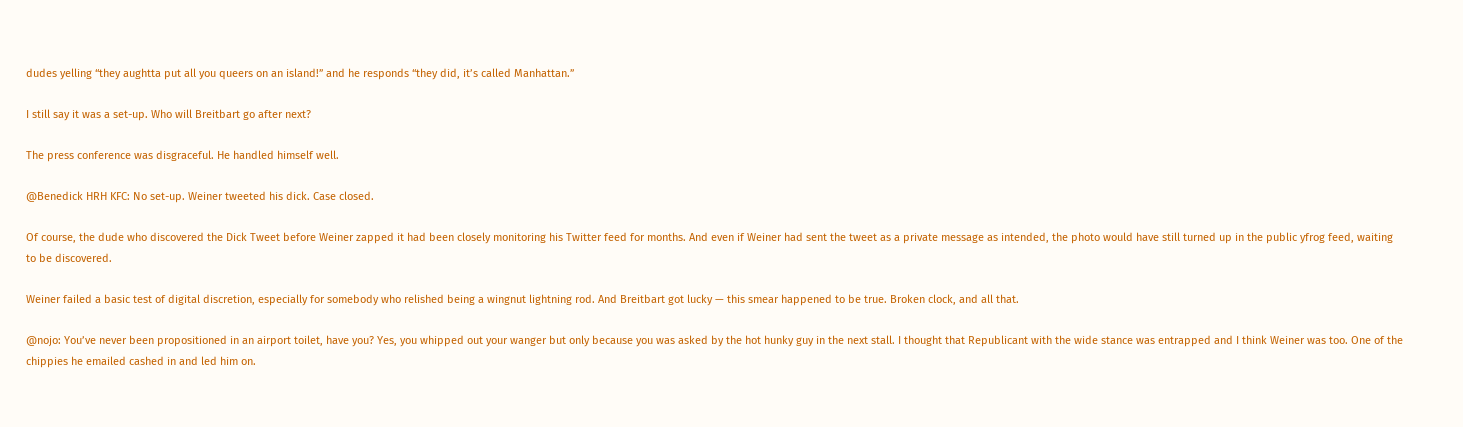dudes yelling “they aughtta put all you queers on an island!” and he responds “they did, it’s called Manhattan.”

I still say it was a set-up. Who will Breitbart go after next?

The press conference was disgraceful. He handled himself well.

@Benedick HRH KFC: No set-up. Weiner tweeted his dick. Case closed.

Of course, the dude who discovered the Dick Tweet before Weiner zapped it had been closely monitoring his Twitter feed for months. And even if Weiner had sent the tweet as a private message as intended, the photo would have still turned up in the public yfrog feed, waiting to be discovered.

Weiner failed a basic test of digital discretion, especially for somebody who relished being a wingnut lightning rod. And Breitbart got lucky — this smear happened to be true. Broken clock, and all that.

@nojo: You’ve never been propositioned in an airport toilet, have you? Yes, you whipped out your wanger but only because you was asked by the hot hunky guy in the next stall. I thought that Republicant with the wide stance was entrapped and I think Weiner was too. One of the chippies he emailed cashed in and led him on.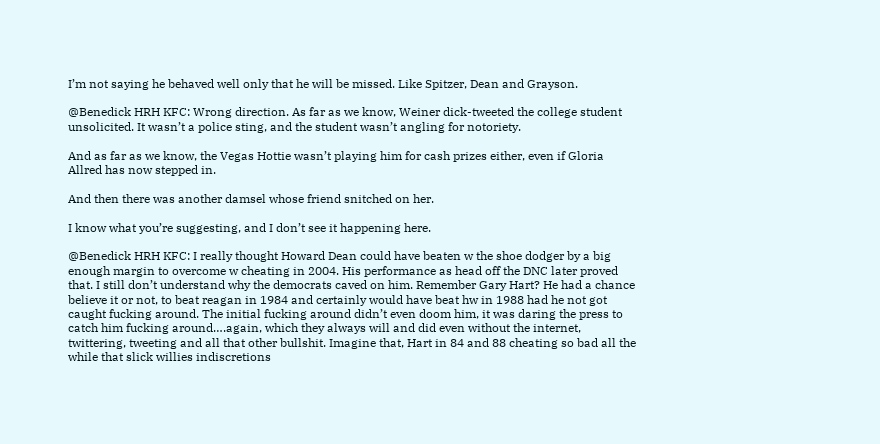I’m not saying he behaved well only that he will be missed. Like Spitzer, Dean and Grayson.

@Benedick HRH KFC: Wrong direction. As far as we know, Weiner dick-tweeted the college student unsolicited. It wasn’t a police sting, and the student wasn’t angling for notoriety.

And as far as we know, the Vegas Hottie wasn’t playing him for cash prizes either, even if Gloria Allred has now stepped in.

And then there was another damsel whose friend snitched on her.

I know what you’re suggesting, and I don’t see it happening here.

@Benedick HRH KFC: I really thought Howard Dean could have beaten w the shoe dodger by a big enough margin to overcome w cheating in 2004. His performance as head off the DNC later proved that. I still don’t understand why the democrats caved on him. Remember Gary Hart? He had a chance believe it or not, to beat reagan in 1984 and certainly would have beat hw in 1988 had he not got caught fucking around. The initial fucking around didn’t even doom him, it was daring the press to catch him fucking around….again, which they always will and did even without the internet, twittering, tweeting and all that other bullshit. Imagine that, Hart in 84 and 88 cheating so bad all the while that slick willies indiscretions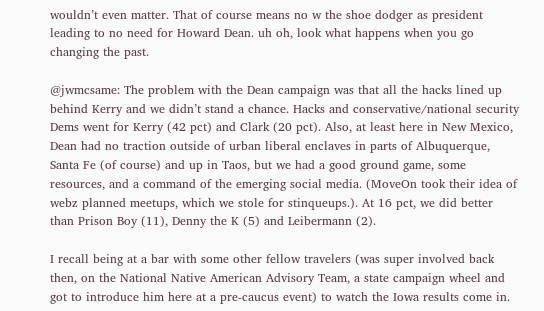wouldn’t even matter. That of course means no w the shoe dodger as president leading to no need for Howard Dean. uh oh, look what happens when you go changing the past.

@jwmcsame: The problem with the Dean campaign was that all the hacks lined up behind Kerry and we didn’t stand a chance. Hacks and conservative/national security Dems went for Kerry (42 pct) and Clark (20 pct). Also, at least here in New Mexico, Dean had no traction outside of urban liberal enclaves in parts of Albuquerque, Santa Fe (of course) and up in Taos, but we had a good ground game, some resources, and a command of the emerging social media. (MoveOn took their idea of webz planned meetups, which we stole for stinqueups.). At 16 pct, we did better than Prison Boy (11), Denny the K (5) and Leibermann (2).

I recall being at a bar with some other fellow travelers (was super involved back then, on the National Native American Advisory Team, a state campaign wheel and got to introduce him here at a pre-caucus event) to watch the Iowa results come in.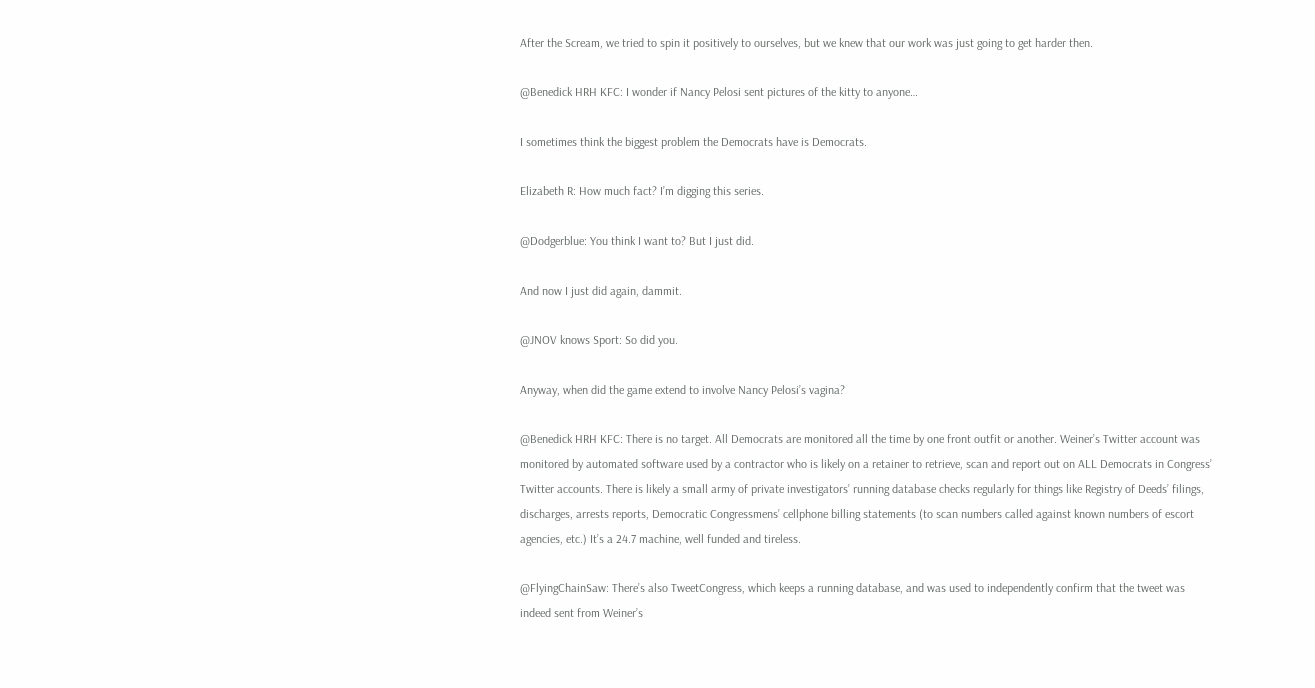After the Scream, we tried to spin it positively to ourselves, but we knew that our work was just going to get harder then.

@Benedick HRH KFC: I wonder if Nancy Pelosi sent pictures of the kitty to anyone…

I sometimes think the biggest problem the Democrats have is Democrats.

Elizabeth R: How much fact? I’m digging this series.

@Dodgerblue: You think I want to? But I just did.

And now I just did again, dammit.

@JNOV knows Sport: So did you.

Anyway, when did the game extend to involve Nancy Pelosi’s vagina?

@Benedick HRH KFC: There is no target. All Democrats are monitored all the time by one front outfit or another. Weiner’s Twitter account was monitored by automated software used by a contractor who is likely on a retainer to retrieve, scan and report out on ALL Democrats in Congress’ Twitter accounts. There is likely a small army of private investigators’ running database checks regularly for things like Registry of Deeds’ filings, discharges, arrests reports, Democratic Congressmens’ cellphone billing statements (to scan numbers called against known numbers of escort agencies, etc.) It’s a 24.7 machine, well funded and tireless.

@FlyingChainSaw: There’s also TweetCongress, which keeps a running database, and was used to independently confirm that the tweet was indeed sent from Weiner’s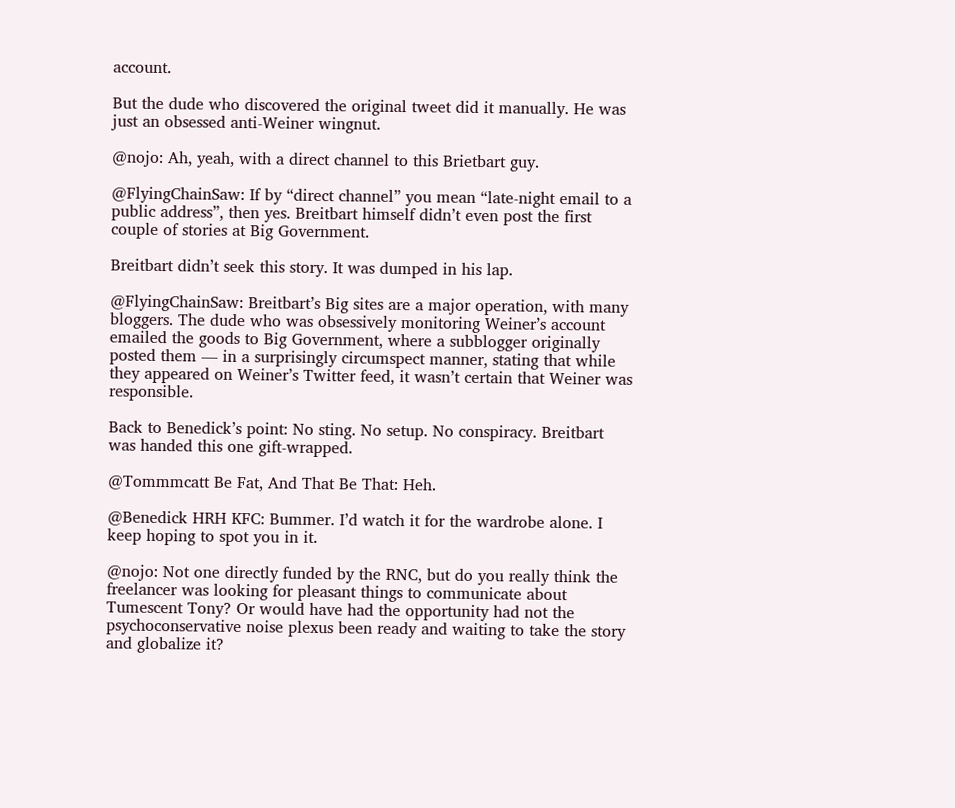account.

But the dude who discovered the original tweet did it manually. He was just an obsessed anti-Weiner wingnut.

@nojo: Ah, yeah, with a direct channel to this Brietbart guy.

@FlyingChainSaw: If by “direct channel” you mean “late-night email to a public address”, then yes. Breitbart himself didn’t even post the first couple of stories at Big Government.

Breitbart didn’t seek this story. It was dumped in his lap.

@FlyingChainSaw: Breitbart’s Big sites are a major operation, with many bloggers. The dude who was obsessively monitoring Weiner’s account emailed the goods to Big Government, where a subblogger originally posted them — in a surprisingly circumspect manner, stating that while they appeared on Weiner’s Twitter feed, it wasn’t certain that Weiner was responsible.

Back to Benedick’s point: No sting. No setup. No conspiracy. Breitbart was handed this one gift-wrapped.

@Tommmcatt Be Fat, And That Be That: Heh.

@Benedick HRH KFC: Bummer. I’d watch it for the wardrobe alone. I keep hoping to spot you in it.

@nojo: Not one directly funded by the RNC, but do you really think the freelancer was looking for pleasant things to communicate about Tumescent Tony? Or would have had the opportunity had not the psychoconservative noise plexus been ready and waiting to take the story and globalize it?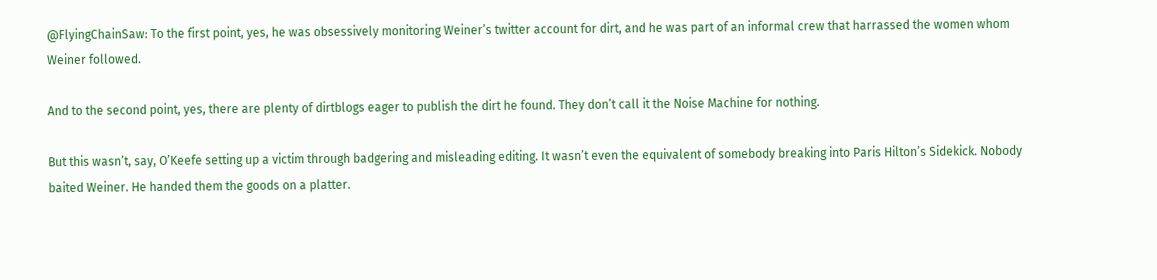@FlyingChainSaw: To the first point, yes, he was obsessively monitoring Weiner’s twitter account for dirt, and he was part of an informal crew that harrassed the women whom Weiner followed.

And to the second point, yes, there are plenty of dirtblogs eager to publish the dirt he found. They don’t call it the Noise Machine for nothing.

But this wasn’t, say, O’Keefe setting up a victim through badgering and misleading editing. It wasn’t even the equivalent of somebody breaking into Paris Hilton’s Sidekick. Nobody baited Weiner. He handed them the goods on a platter.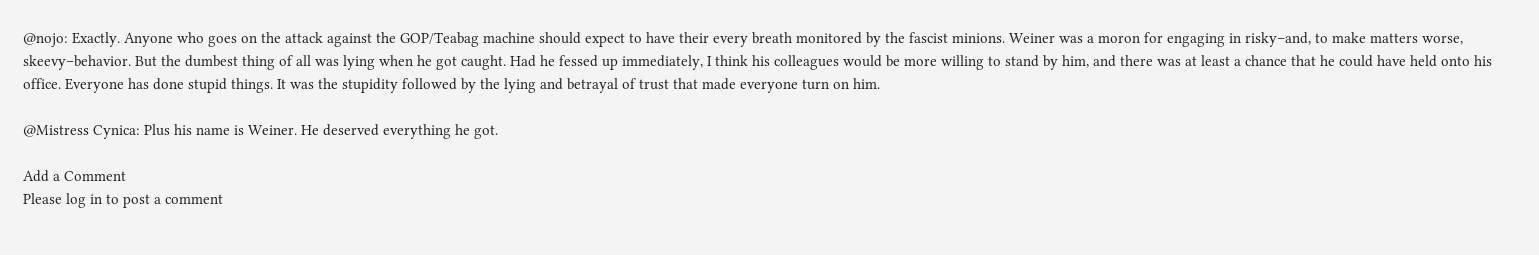@nojo: Exactly. Anyone who goes on the attack against the GOP/Teabag machine should expect to have their every breath monitored by the fascist minions. Weiner was a moron for engaging in risky–and, to make matters worse, skeevy–behavior. But the dumbest thing of all was lying when he got caught. Had he fessed up immediately, I think his colleagues would be more willing to stand by him, and there was at least a chance that he could have held onto his office. Everyone has done stupid things. It was the stupidity followed by the lying and betrayal of trust that made everyone turn on him.

@Mistress Cynica: Plus his name is Weiner. He deserved everything he got.

Add a Comment
Please log in to post a comment